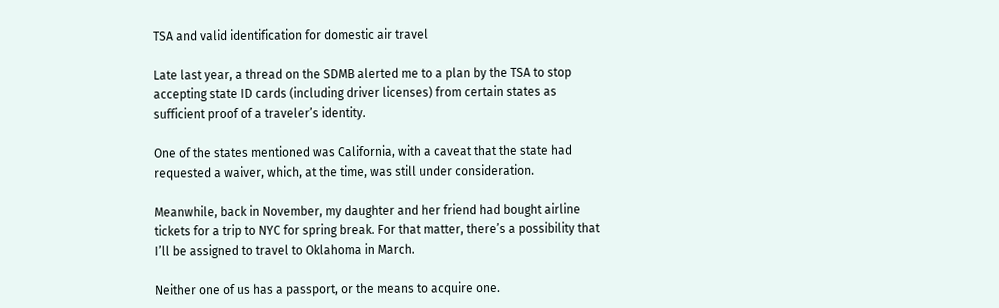TSA and valid identification for domestic air travel

Late last year, a thread on the SDMB alerted me to a plan by the TSA to stop accepting state ID cards (including driver licenses) from certain states as sufficient proof of a traveler’s identity.

One of the states mentioned was California, with a caveat that the state had requested a waiver, which, at the time, was still under consideration.

Meanwhile, back in November, my daughter and her friend had bought airline tickets for a trip to NYC for spring break. For that matter, there’s a possibility that I’ll be assigned to travel to Oklahoma in March.

Neither one of us has a passport, or the means to acquire one.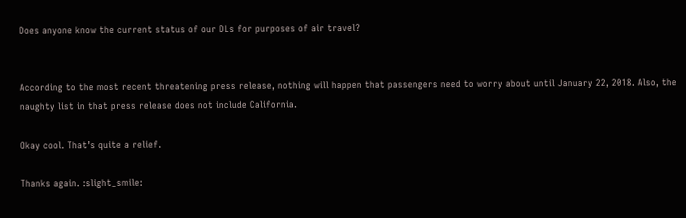Does anyone know the current status of our DLs for purposes of air travel?


According to the most recent threatening press release, nothing will happen that passengers need to worry about until January 22, 2018. Also, the naughty list in that press release does not include California.

Okay cool. That’s quite a relief.

Thanks again. :slight_smile: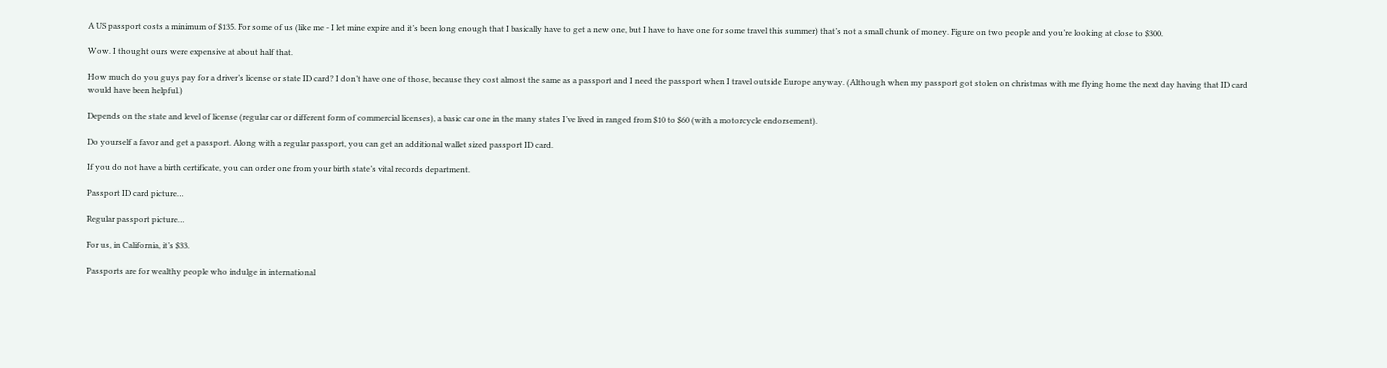A US passport costs a minimum of $135. For some of us (like me - I let mine expire and it’s been long enough that I basically have to get a new one, but I have to have one for some travel this summer) that’s not a small chunk of money. Figure on two people and you’re looking at close to $300.

Wow. I thought ours were expensive at about half that.

How much do you guys pay for a driver’s license or state ID card? I don’t have one of those, because they cost almost the same as a passport and I need the passport when I travel outside Europe anyway. (Although when my passport got stolen on christmas with me flying home the next day having that ID card would have been helpful.)

Depends on the state and level of license (regular car or different form of commercial licenses), a basic car one in the many states I’ve lived in ranged from $10 to $60 (with a motorcycle endorsement).

Do yourself a favor and get a passport. Along with a regular passport, you can get an additional wallet sized passport ID card.

If you do not have a birth certificate, you can order one from your birth state’s vital records department.

Passport ID card picture…

Regular passport picture…

For us, in California, it’s $33.

Passports are for wealthy people who indulge in international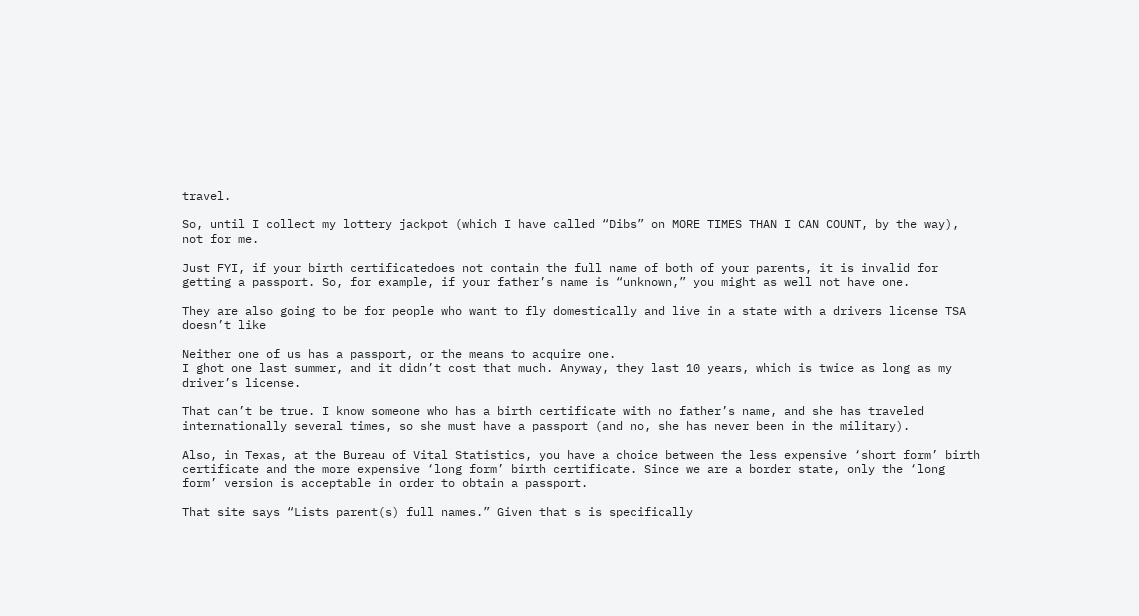travel.

So, until I collect my lottery jackpot (which I have called “Dibs” on MORE TIMES THAN I CAN COUNT, by the way), not for me.

Just FYI, if your birth certificatedoes not contain the full name of both of your parents, it is invalid for getting a passport. So, for example, if your father’s name is “unknown,” you might as well not have one.

They are also going to be for people who want to fly domestically and live in a state with a drivers license TSA doesn’t like

Neither one of us has a passport, or the means to acquire one.
I ghot one last summer, and it didn’t cost that much. Anyway, they last 10 years, which is twice as long as my driver’s license.

That can’t be true. I know someone who has a birth certificate with no father’s name, and she has traveled internationally several times, so she must have a passport (and no, she has never been in the military).

Also, in Texas, at the Bureau of Vital Statistics, you have a choice between the less expensive ‘short form’ birth certificate and the more expensive ‘long form’ birth certificate. Since we are a border state, only the ‘long form’ version is acceptable in order to obtain a passport.

That site says “Lists parent(s) full names.” Given that s is specifically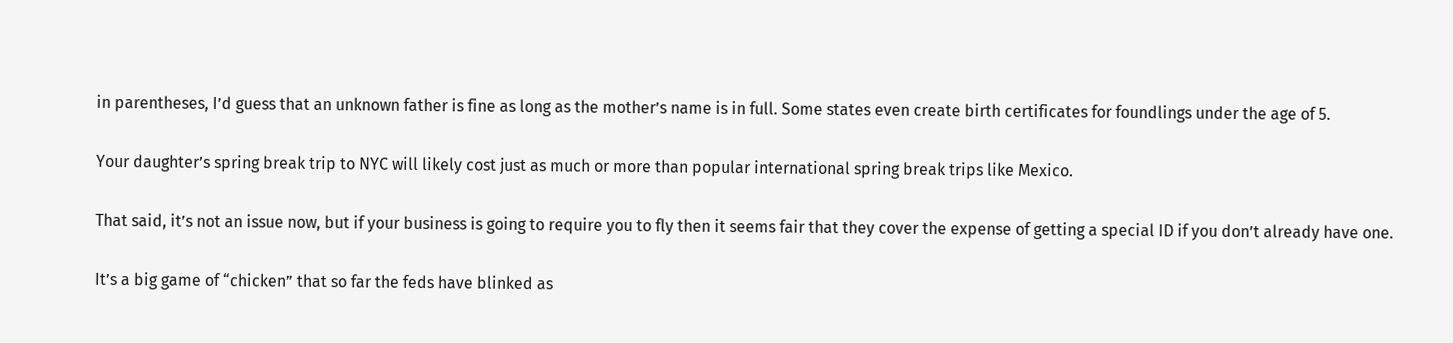in parentheses, I’d guess that an unknown father is fine as long as the mother’s name is in full. Some states even create birth certificates for foundlings under the age of 5.

Your daughter’s spring break trip to NYC will likely cost just as much or more than popular international spring break trips like Mexico.

That said, it’s not an issue now, but if your business is going to require you to fly then it seems fair that they cover the expense of getting a special ID if you don’t already have one.

It’s a big game of “chicken” that so far the feds have blinked as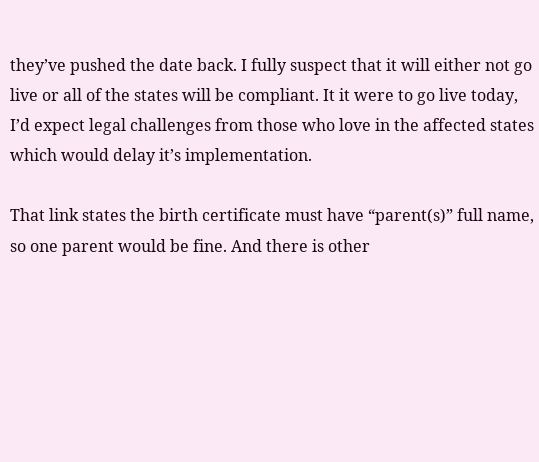they’ve pushed the date back. I fully suspect that it will either not go live or all of the states will be compliant. It it were to go live today, I’d expect legal challenges from those who love in the affected states which would delay it’s implementation.

That link states the birth certificate must have “parent(s)” full name, so one parent would be fine. And there is other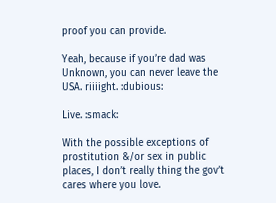proof you can provide.

Yeah, because if you’re dad was Unknown, you can never leave the USA. riiiight. :dubious:

Live. :smack:

With the possible exceptions of prostitution &/or sex in public places, I don’t really thing the gov’t cares where you love.